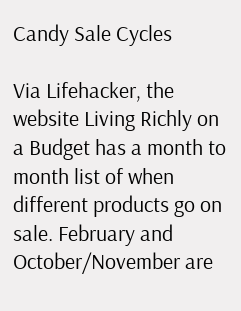Candy Sale Cycles

Via Lifehacker, the website Living Richly on a Budget has a month to month list of when different products go on sale. February and October/November are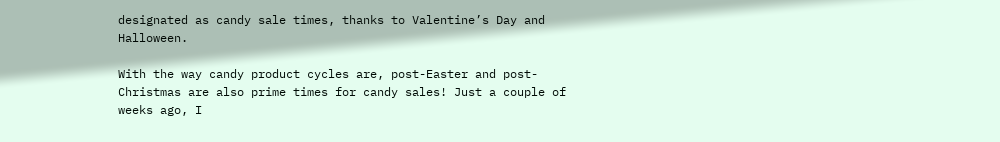designated as candy sale times, thanks to Valentine’s Day and Halloween.

With the way candy product cycles are, post-Easter and post-Christmas are also prime times for candy sales! Just a couple of weeks ago, I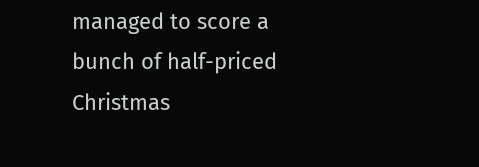managed to score a bunch of half-priced Christmas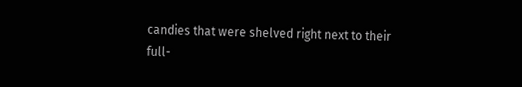candies that were shelved right next to their full-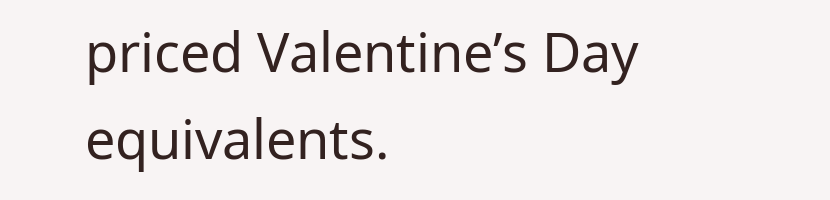priced Valentine’s Day equivalents.